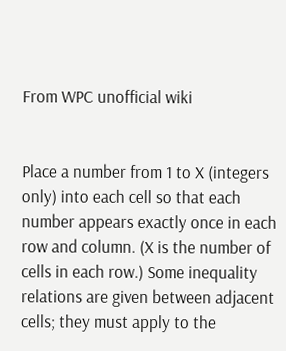From WPC unofficial wiki


Place a number from 1 to X (integers only) into each cell so that each number appears exactly once in each row and column. (X is the number of cells in each row.) Some inequality relations are given between adjacent cells; they must apply to the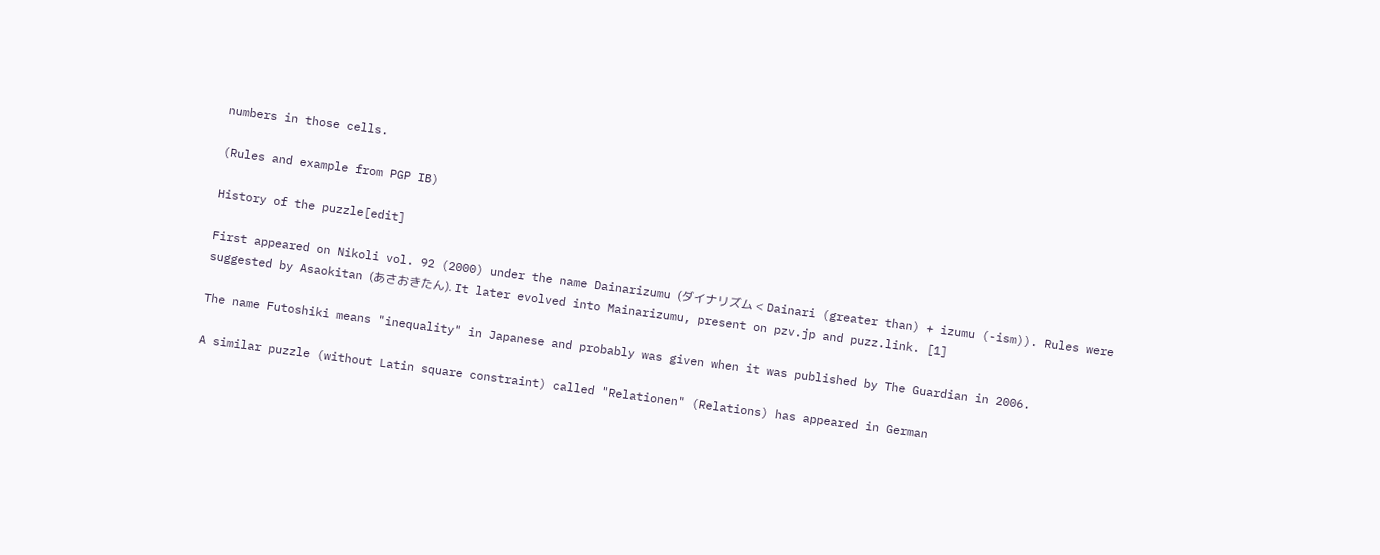numbers in those cells.

(Rules and example from PGP IB)

History of the puzzle[edit]

First appeared on Nikoli vol. 92 (2000) under the name Dainarizumu (ダイナリズム < Dainari (greater than) + izumu (-ism)). Rules were suggested by Asaokitan (あさおきたん). It later evolved into Mainarizumu, present on pzv.jp and puzz.link. [1]

The name Futoshiki means "inequality" in Japanese and probably was given when it was published by The Guardian in 2006.

A similar puzzle (without Latin square constraint) called "Relationen" (Relations) has appeared in German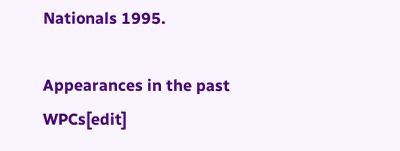Nationals 1995.

Appearances in the past WPCs[edit]